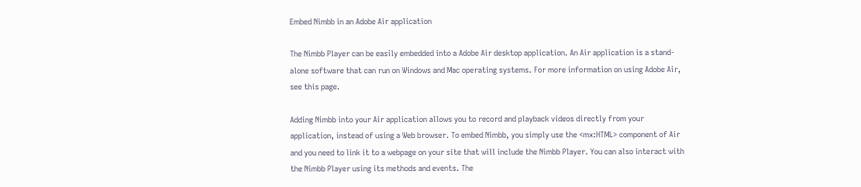Embed Nimbb in an Adobe Air application

The Nimbb Player can be easily embedded into a Adobe Air desktop application. An Air application is a stand-alone software that can run on Windows and Mac operating systems. For more information on using Adobe Air, see this page.

Adding Nimbb into your Air application allows you to record and playback videos directly from your application, instead of using a Web browser. To embed Nimbb, you simply use the <mx:HTML> component of Air and you need to link it to a webpage on your site that will include the Nimbb Player. You can also interact with the Nimbb Player using its methods and events. The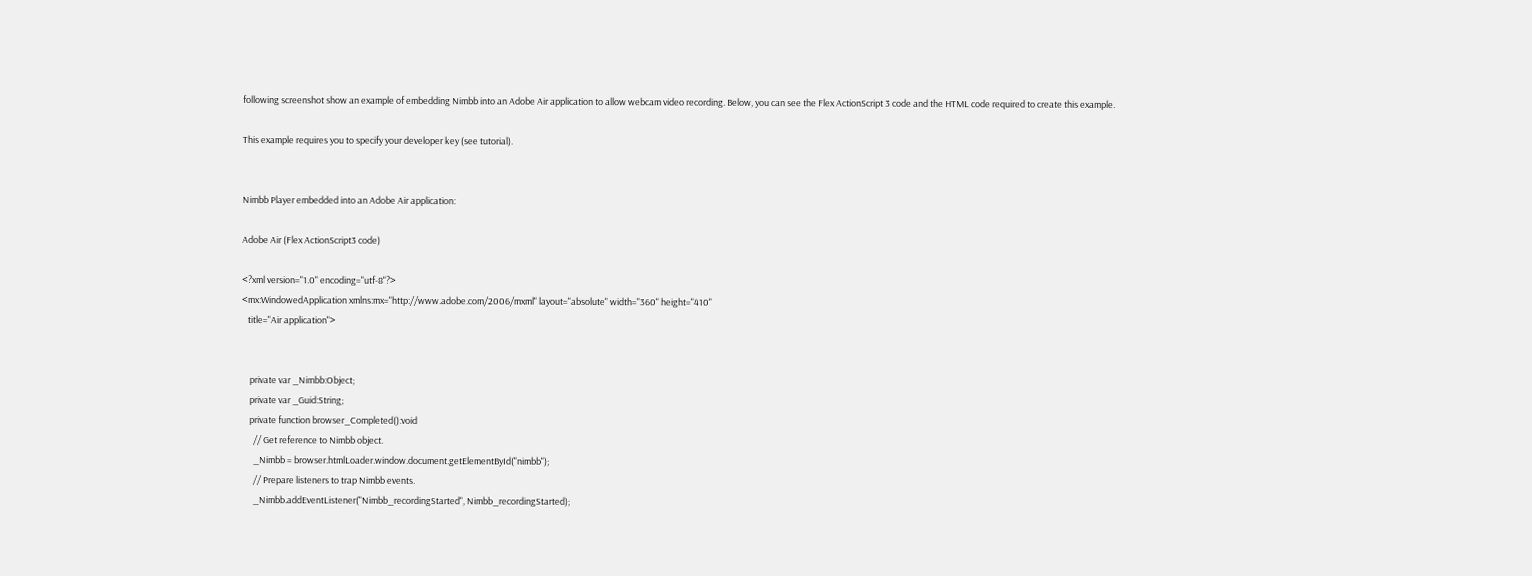following screenshot show an example of embedding Nimbb into an Adobe Air application to allow webcam video recording. Below, you can see the Flex ActionScript 3 code and the HTML code required to create this example.

This example requires you to specify your developer key (see tutorial).


Nimbb Player embedded into an Adobe Air application:

Adobe Air (Flex ActionScript3 code)

<?xml version="1.0" encoding="utf-8"?>
<mx:WindowedApplication xmlns:mx="http://www.adobe.com/2006/mxml" layout="absolute" width="360" height="410"
   title="Air application">


    private var _Nimbb:Object;
    private var _Guid:String;
    private function browser_Completed():void
      // Get reference to Nimbb object.
      _Nimbb = browser.htmlLoader.window.document.getElementById("nimbb");
      // Prepare listeners to trap Nimbb events.
      _Nimbb.addEventListener("Nimbb_recordingStarted", Nimbb_recordingStarted);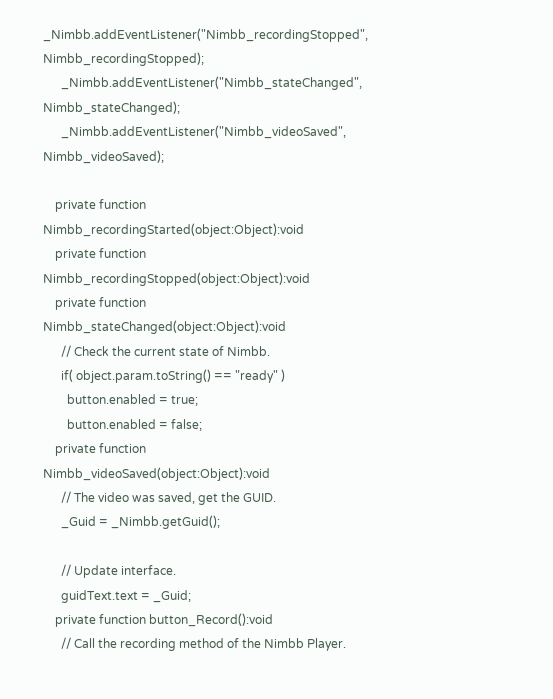_Nimbb.addEventListener("Nimbb_recordingStopped", Nimbb_recordingStopped);
      _Nimbb.addEventListener("Nimbb_stateChanged", Nimbb_stateChanged);
      _Nimbb.addEventListener("Nimbb_videoSaved", Nimbb_videoSaved);

    private function Nimbb_recordingStarted(object:Object):void
    private function Nimbb_recordingStopped(object:Object):void
    private function Nimbb_stateChanged(object:Object):void
      // Check the current state of Nimbb.
      if( object.param.toString() == "ready" )
        button.enabled = true;
        button.enabled = false;
    private function Nimbb_videoSaved(object:Object):void
      // The video was saved, get the GUID.
      _Guid = _Nimbb.getGuid();

      // Update interface.
      guidText.text = _Guid;
    private function button_Record():void
      // Call the recording method of the Nimbb Player.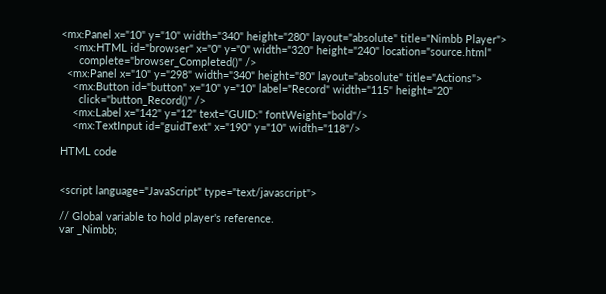<mx:Panel x="10" y="10" width="340" height="280" layout="absolute" title="Nimbb Player">
    <mx:HTML id="browser" x="0" y="0" width="320" height="240" location="source.html"
      complete="browser_Completed()" />
  <mx:Panel x="10" y="298" width="340" height="80" layout="absolute" title="Actions">
    <mx:Button id="button" x="10" y="10" label="Record" width="115" height="20"
      click="button_Record()" />
    <mx:Label x="142" y="12" text="GUID:" fontWeight="bold"/>
    <mx:TextInput id="guidText" x="190" y="10" width="118"/>

HTML code


<script language="JavaScript" type="text/javascript">

// Global variable to hold player's reference.
var _Nimbb;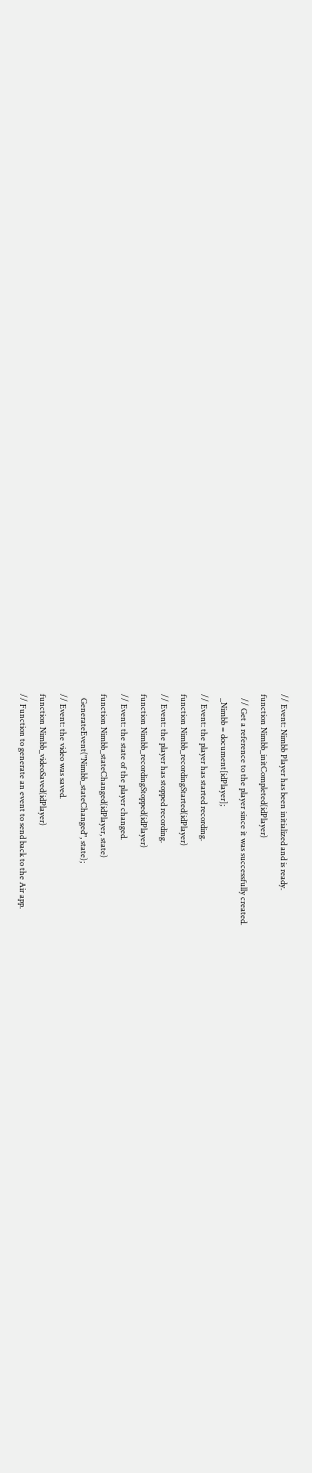// Event: Nimbb Player has been initialized and is ready.
function Nimbb_initCompleted(idPlayer)
  // Get a reference to the player since it was successfully created.
  _Nimbb = document[idPlayer];
// Event: the player has started recording.
function Nimbb_recordingStarted(idPlayer)
// Event: the player has stopped recording.
function Nimbb_recordingStopped(idPlayer)
// Event: the state of the player changed.
function Nimbb_stateChanged(idPlayer, state)
  GenerateEvent("Nimbb_stateChanged", state);
// Event: the video was saved.
function Nimbb_videoSaved(idPlayer)
// Function to generate an event to send back to the Air app.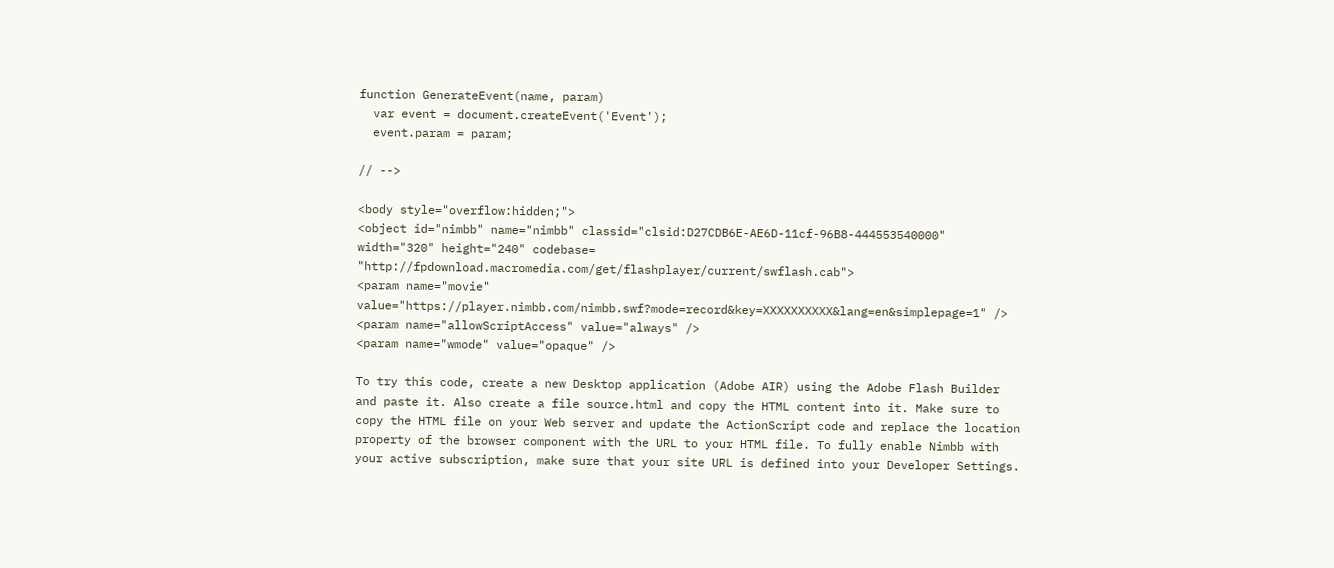function GenerateEvent(name, param)
  var event = document.createEvent('Event');
  event.param = param;

// -->

<body style="overflow:hidden;">
<object id="nimbb" name="nimbb" classid="clsid:D27CDB6E-AE6D-11cf-96B8-444553540000" width="320" height="240" codebase= "http://fpdownload.macromedia.com/get/flashplayer/current/swflash.cab">
<param name="movie" value="https://player.nimbb.com/nimbb.swf?mode=record&key=XXXXXXXXXX&lang=en&simplepage=1" />
<param name="allowScriptAccess" value="always" />
<param name="wmode" value="opaque" />

To try this code, create a new Desktop application (Adobe AIR) using the Adobe Flash Builder and paste it. Also create a file source.html and copy the HTML content into it. Make sure to copy the HTML file on your Web server and update the ActionScript code and replace the location property of the browser component with the URL to your HTML file. To fully enable Nimbb with your active subscription, make sure that your site URL is defined into your Developer Settings.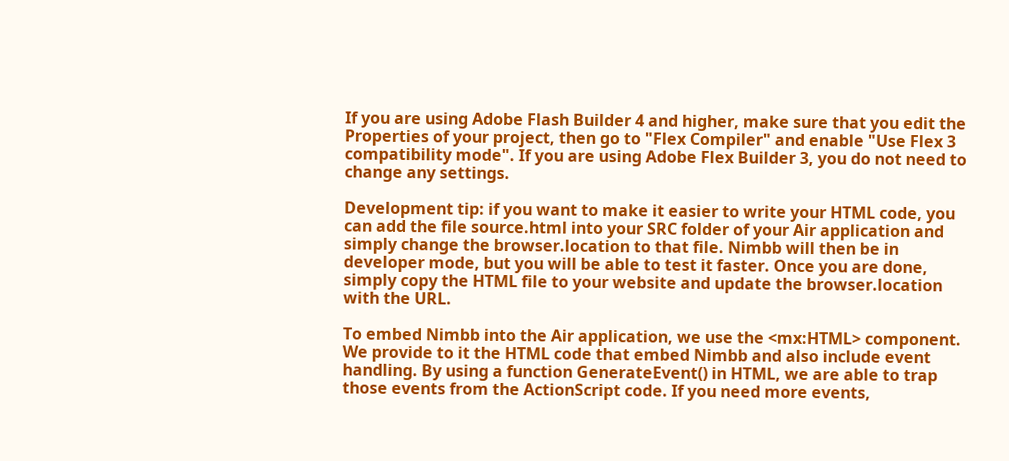If you are using Adobe Flash Builder 4 and higher, make sure that you edit the Properties of your project, then go to "Flex Compiler" and enable "Use Flex 3 compatibility mode". If you are using Adobe Flex Builder 3, you do not need to change any settings.

Development tip: if you want to make it easier to write your HTML code, you can add the file source.html into your SRC folder of your Air application and simply change the browser.location to that file. Nimbb will then be in developer mode, but you will be able to test it faster. Once you are done, simply copy the HTML file to your website and update the browser.location with the URL.

To embed Nimbb into the Air application, we use the <mx:HTML> component. We provide to it the HTML code that embed Nimbb and also include event handling. By using a function GenerateEvent() in HTML, we are able to trap those events from the ActionScript code. If you need more events,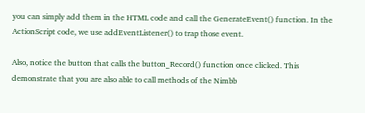you can simply add them in the HTML code and call the GenerateEvent() function. In the ActionScript code, we use addEventListener() to trap those event.

Also, notice the button that calls the button_Record() function once clicked. This demonstrate that you are also able to call methods of the Nimbb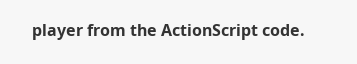player from the ActionScript code.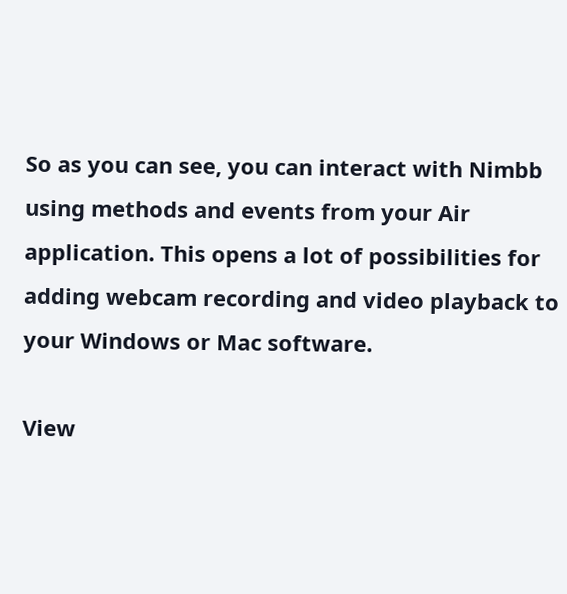So as you can see, you can interact with Nimbb using methods and events from your Air application. This opens a lot of possibilities for adding webcam recording and video playback to your Windows or Mac software.

View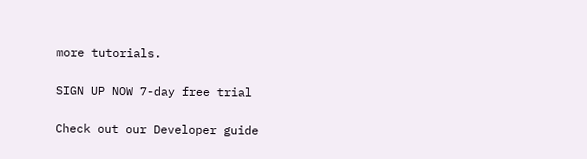more tutorials.

SIGN UP NOW 7-day free trial

Check out our Developer guide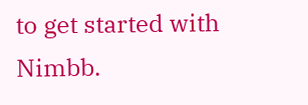to get started with Nimbb.